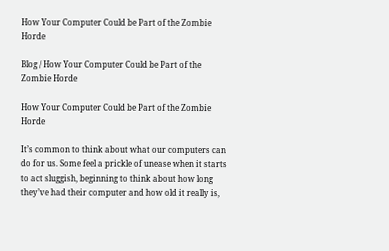How Your Computer Could be Part of the Zombie Horde

Blog / How Your Computer Could be Part of the Zombie Horde

How Your Computer Could be Part of the Zombie Horde

It’s common to think about what our computers can do for us. Some feel a prickle of unease when it starts to act sluggish, beginning to think about how long they’ve had their computer and how old it really is,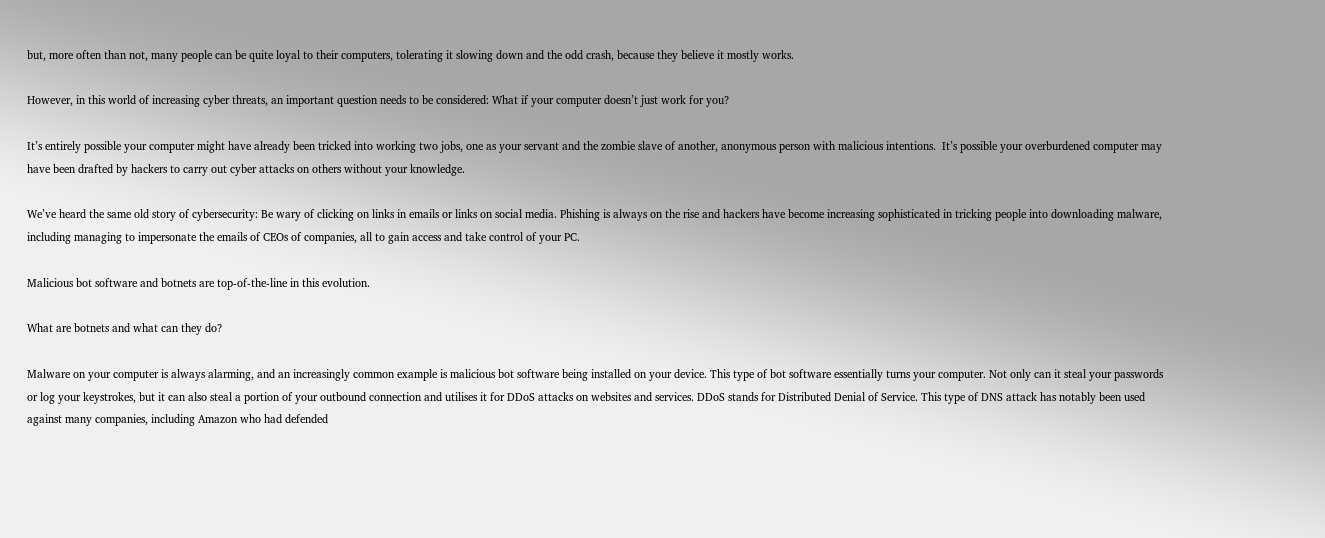but, more often than not, many people can be quite loyal to their computers, tolerating it slowing down and the odd crash, because they believe it mostly works.

However, in this world of increasing cyber threats, an important question needs to be considered: What if your computer doesn’t just work for you?

It’s entirely possible your computer might have already been tricked into working two jobs, one as your servant and the zombie slave of another, anonymous person with malicious intentions.  It’s possible your overburdened computer may have been drafted by hackers to carry out cyber attacks on others without your knowledge.

We’ve heard the same old story of cybersecurity: Be wary of clicking on links in emails or links on social media. Phishing is always on the rise and hackers have become increasing sophisticated in tricking people into downloading malware, including managing to impersonate the emails of CEOs of companies, all to gain access and take control of your PC.

Malicious bot software and botnets are top-of-the-line in this evolution.

What are botnets and what can they do?

Malware on your computer is always alarming, and an increasingly common example is malicious bot software being installed on your device. This type of bot software essentially turns your computer. Not only can it steal your passwords or log your keystrokes, but it can also steal a portion of your outbound connection and utilises it for DDoS attacks on websites and services. DDoS stands for Distributed Denial of Service. This type of DNS attack has notably been used against many companies, including Amazon who had defended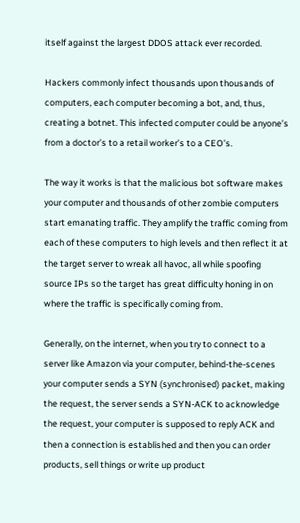itself against the largest DDOS attack ever recorded.

Hackers commonly infect thousands upon thousands of computers, each computer becoming a bot, and, thus, creating a botnet. This infected computer could be anyone’s from a doctor’s to a retail worker’s to a CEO’s.

The way it works is that the malicious bot software makes your computer and thousands of other zombie computers start emanating traffic. They amplify the traffic coming from each of these computers to high levels and then reflect it at the target server to wreak all havoc, all while spoofing source IPs so the target has great difficulty honing in on where the traffic is specifically coming from.

Generally, on the internet, when you try to connect to a server like Amazon via your computer, behind-the-scenes your computer sends a SYN (synchronised) packet, making the request, the server sends a SYN-ACK to acknowledge the request, your computer is supposed to reply ACK and then a connection is established and then you can order products, sell things or write up product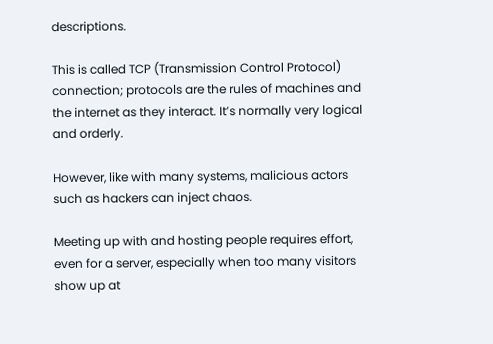descriptions.

This is called TCP (Transmission Control Protocol) connection; protocols are the rules of machines and the internet as they interact. It’s normally very logical and orderly.

However, like with many systems, malicious actors such as hackers can inject chaos.

Meeting up with and hosting people requires effort, even for a server, especially when too many visitors show up at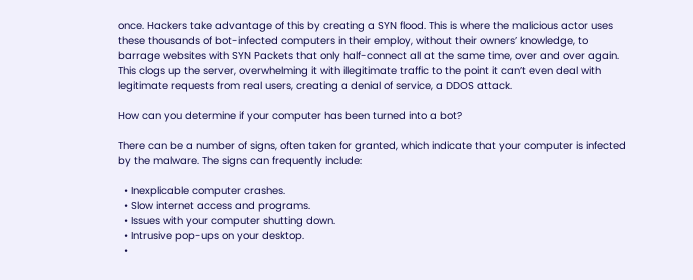once. Hackers take advantage of this by creating a SYN flood. This is where the malicious actor uses these thousands of bot-infected computers in their employ, without their owners’ knowledge, to barrage websites with SYN Packets that only half-connect all at the same time, over and over again. This clogs up the server, overwhelming it with illegitimate traffic to the point it can’t even deal with legitimate requests from real users, creating a denial of service, a DDOS attack.

How can you determine if your computer has been turned into a bot?

There can be a number of signs, often taken for granted, which indicate that your computer is infected by the malware. The signs can frequently include:

  • Inexplicable computer crashes.
  • Slow internet access and programs.
  • Issues with your computer shutting down.
  • Intrusive pop-ups on your desktop.
  •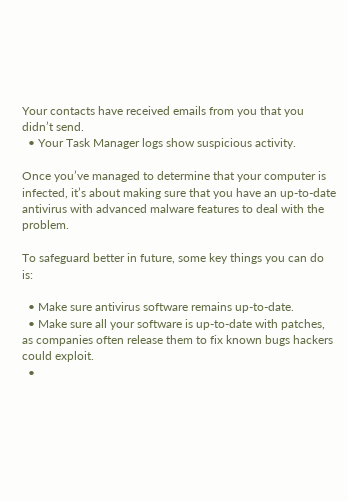Your contacts have received emails from you that you didn’t send.
  • Your Task Manager logs show suspicious activity.

Once you’ve managed to determine that your computer is infected, it’s about making sure that you have an up-to-date antivirus with advanced malware features to deal with the problem.

To safeguard better in future, some key things you can do is:

  • Make sure antivirus software remains up-to-date.
  • Make sure all your software is up-to-date with patches, as companies often release them to fix known bugs hackers could exploit.
  •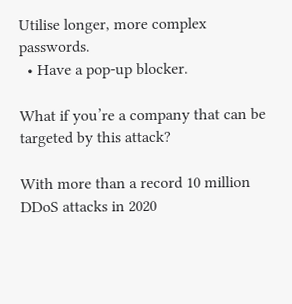Utilise longer, more complex passwords.
  • Have a pop-up blocker.

What if you’re a company that can be targeted by this attack?

With more than a record 10 million DDoS attacks in 2020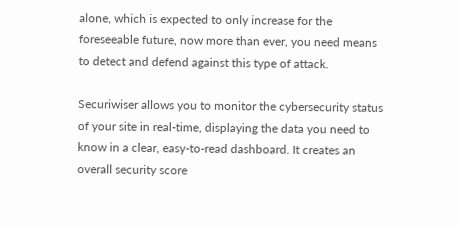alone, which is expected to only increase for the foreseeable future, now more than ever, you need means to detect and defend against this type of attack.

Securiwiser allows you to monitor the cybersecurity status of your site in real-time, displaying the data you need to know in a clear, easy-to-read dashboard. It creates an overall security score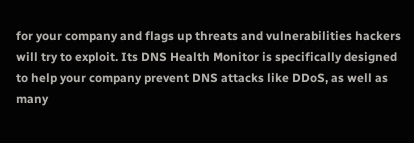for your company and flags up threats and vulnerabilities hackers will try to exploit. Its DNS Health Monitor is specifically designed to help your company prevent DNS attacks like DDoS, as well as many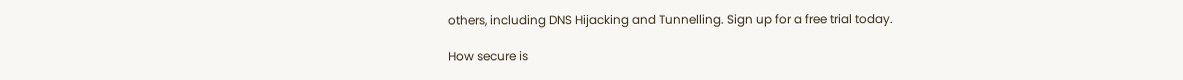others, including DNS Hijacking and Tunnelling. Sign up for a free trial today.

How secure is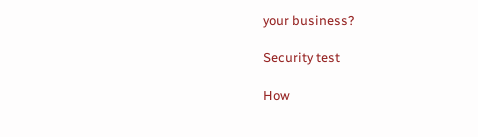your business?

Security test

How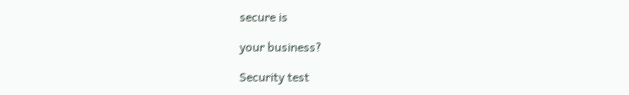secure is

your business?

Security test